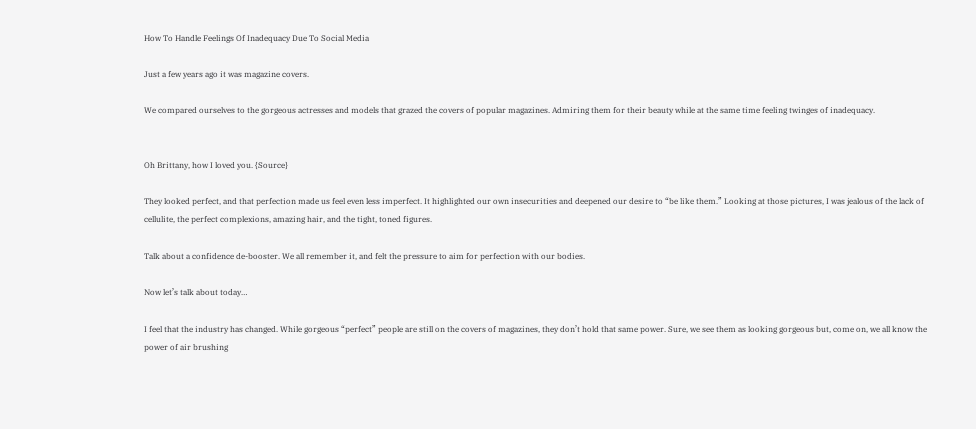How To Handle Feelings Of Inadequacy Due To Social Media

Just a few years ago it was magazine covers.

We compared ourselves to the gorgeous actresses and models that grazed the covers of popular magazines. Admiring them for their beauty while at the same time feeling twinges of inadequacy.


Oh Brittany, how I loved you. {Source}

They looked perfect, and that perfection made us feel even less imperfect. It highlighted our own insecurities and deepened our desire to “be like them.” Looking at those pictures, I was jealous of the lack of cellulite, the perfect complexions, amazing hair, and the tight, toned figures.

Talk about a confidence de-booster. We all remember it, and felt the pressure to aim for perfection with our bodies.

Now let’s talk about today…

I feel that the industry has changed. While gorgeous “perfect” people are still on the covers of magazines, they don’t hold that same power. Sure, we see them as looking gorgeous but, come on, we all know the power of air brushing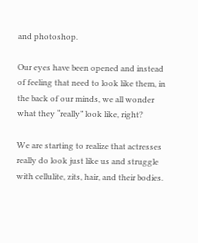and photoshop.

Our eyes have been opened and instead of feeling that need to look like them, in the back of our minds, we all wonder what they “really” look like, right?

We are starting to realize that actresses really do look just like us and struggle with cellulite, zits, hair, and their bodies.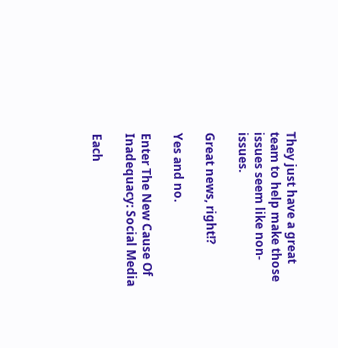They just have a great team to help make those issues seem like non-issues.

Great news, right!?

Yes and no.

Enter The New Cause Of Inadequacy: Social Media

Each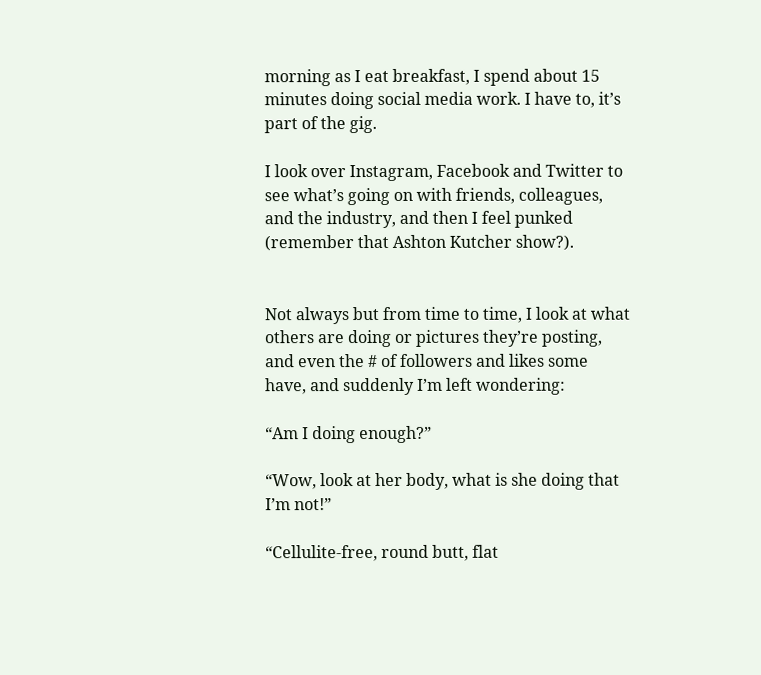morning as I eat breakfast, I spend about 15 minutes doing social media work. I have to, it’s part of the gig.

I look over Instagram, Facebook and Twitter to see what’s going on with friends, colleagues, and the industry, and then I feel punked (remember that Ashton Kutcher show?).


Not always but from time to time, I look at what others are doing or pictures they’re posting, and even the # of followers and likes some have, and suddenly I’m left wondering:

“Am I doing enough?”

“Wow, look at her body, what is she doing that I’m not!”

“Cellulite-free, round butt, flat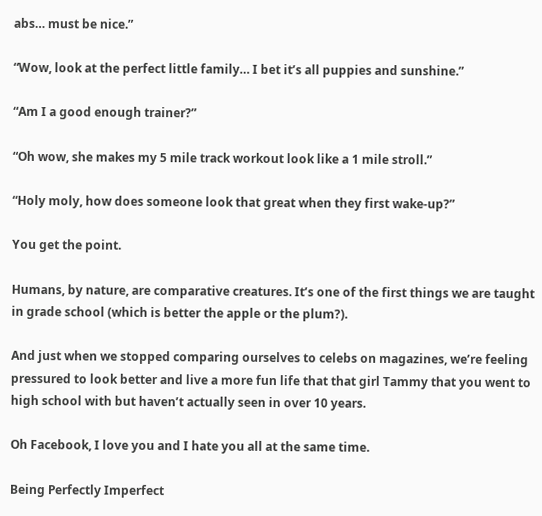abs… must be nice.”

“Wow, look at the perfect little family… I bet it’s all puppies and sunshine.”

“Am I a good enough trainer?”

“Oh wow, she makes my 5 mile track workout look like a 1 mile stroll.”

“Holy moly, how does someone look that great when they first wake-up?”

You get the point.

Humans, by nature, are comparative creatures. It’s one of the first things we are taught in grade school (which is better the apple or the plum?).

And just when we stopped comparing ourselves to celebs on magazines, we’re feeling pressured to look better and live a more fun life that that girl Tammy that you went to high school with but haven’t actually seen in over 10 years.

Oh Facebook, I love you and I hate you all at the same time.

Being Perfectly Imperfect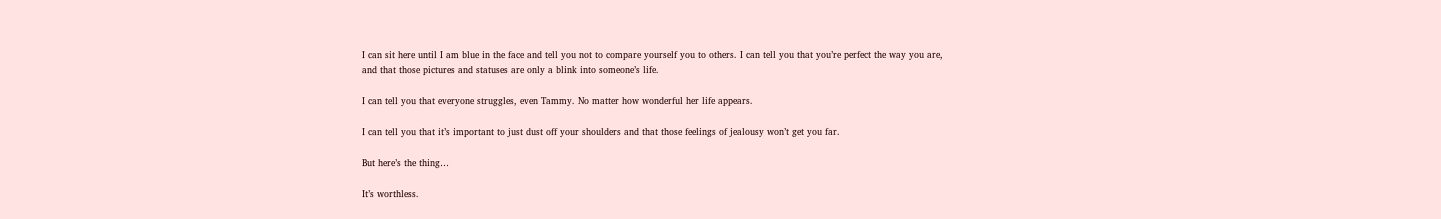I can sit here until I am blue in the face and tell you not to compare yourself you to others. I can tell you that you’re perfect the way you are, and that those pictures and statuses are only a blink into someone’s life.

I can tell you that everyone struggles, even Tammy. No matter how wonderful her life appears.

I can tell you that it’s important to just dust off your shoulders and that those feelings of jealousy won’t get you far.

But here’s the thing…

It’s worthless.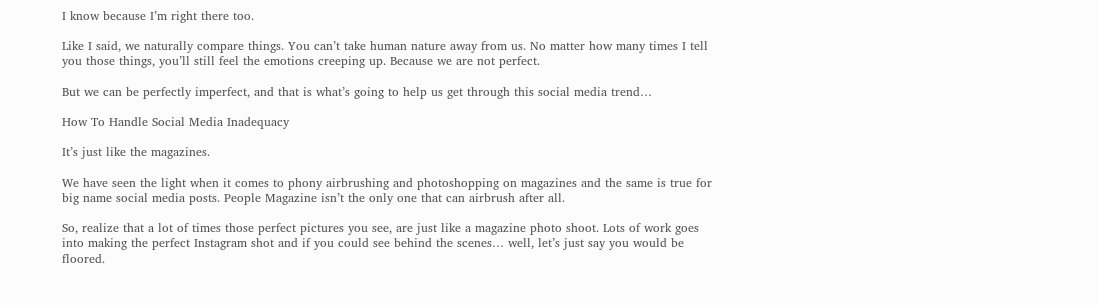I know because I’m right there too.

Like I said, we naturally compare things. You can’t take human nature away from us. No matter how many times I tell you those things, you’ll still feel the emotions creeping up. Because we are not perfect.

But we can be perfectly imperfect, and that is what’s going to help us get through this social media trend…

How To Handle Social Media Inadequacy

It’s just like the magazines.

We have seen the light when it comes to phony airbrushing and photoshopping on magazines and the same is true for big name social media posts. People Magazine isn’t the only one that can airbrush after all.

So, realize that a lot of times those perfect pictures you see, are just like a magazine photo shoot. Lots of work goes into making the perfect Instagram shot and if you could see behind the scenes… well, let’s just say you would be floored.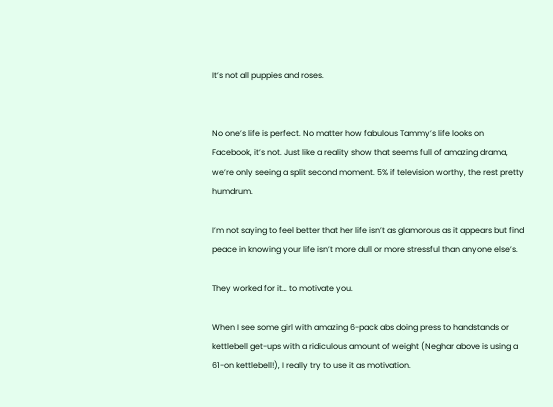It’s not all puppies and roses.


No one’s life is perfect. No matter how fabulous Tammy’s life looks on Facebook, it’s not. Just like a reality show that seems full of amazing drama, we’re only seeing a split second moment. 5% if television worthy, the rest pretty humdrum.

I’m not saying to feel better that her life isn’t as glamorous as it appears but find peace in knowing your life isn’t more dull or more stressful than anyone else’s.

They worked for it… to motivate you.

When I see some girl with amazing 6-pack abs doing press to handstands or kettlebell get-ups with a ridiculous amount of weight (Neghar above is using a 61-on kettlebell!), I really try to use it as motivation.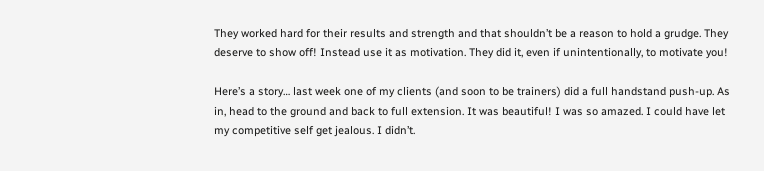They worked hard for their results and strength and that shouldn’t be a reason to hold a grudge. They deserve to show off! Instead use it as motivation. They did it, even if unintentionally, to motivate you!

Here’s a story… last week one of my clients (and soon to be trainers) did a full handstand push-up. As in, head to the ground and back to full extension. It was beautiful! I was so amazed. I could have let my competitive self get jealous. I didn’t.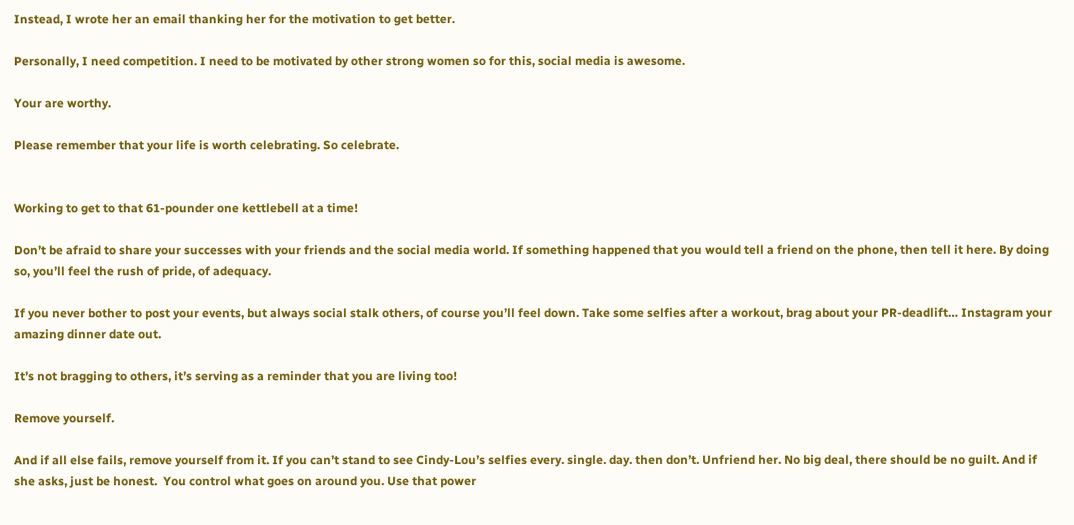Instead, I wrote her an email thanking her for the motivation to get better.

Personally, I need competition. I need to be motivated by other strong women so for this, social media is awesome.

Your are worthy.

Please remember that your life is worth celebrating. So celebrate.


Working to get to that 61-pounder one kettlebell at a time!

Don’t be afraid to share your successes with your friends and the social media world. If something happened that you would tell a friend on the phone, then tell it here. By doing so, you’ll feel the rush of pride, of adequacy.

If you never bother to post your events, but always social stalk others, of course you’ll feel down. Take some selfies after a workout, brag about your PR-deadlift… Instagram your amazing dinner date out.

It’s not bragging to others, it’s serving as a reminder that you are living too!

Remove yourself.

And if all else fails, remove yourself from it. If you can’t stand to see Cindy-Lou’s selfies every. single. day. then don’t. Unfriend her. No big deal, there should be no guilt. And if she asks, just be honest.  You control what goes on around you. Use that power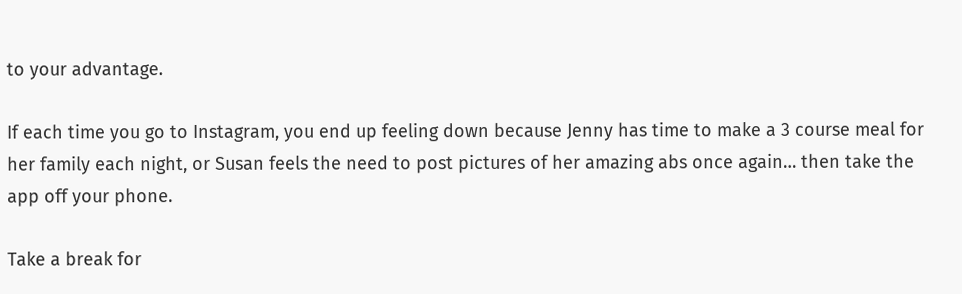to your advantage.

If each time you go to Instagram, you end up feeling down because Jenny has time to make a 3 course meal for her family each night, or Susan feels the need to post pictures of her amazing abs once again… then take the app off your phone.

Take a break for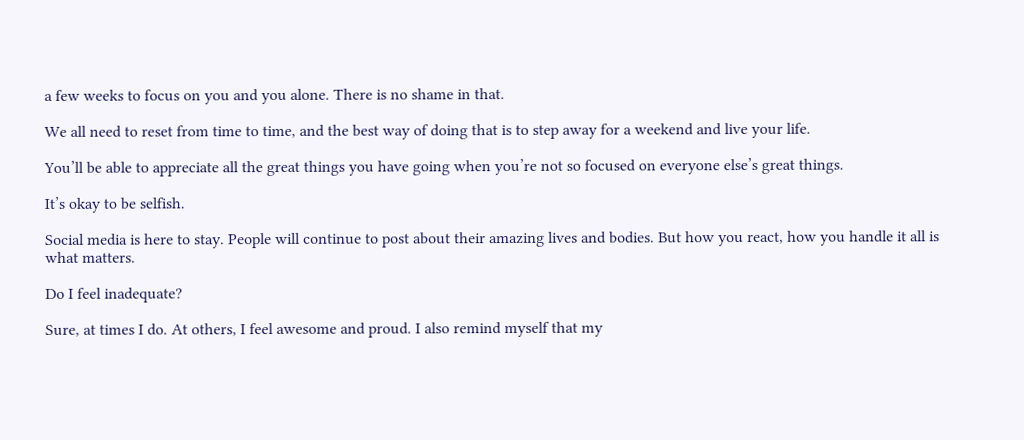a few weeks to focus on you and you alone. There is no shame in that.

We all need to reset from time to time, and the best way of doing that is to step away for a weekend and live your life.

You’ll be able to appreciate all the great things you have going when you’re not so focused on everyone else’s great things.

It’s okay to be selfish.

Social media is here to stay. People will continue to post about their amazing lives and bodies. But how you react, how you handle it all is what matters.

Do I feel inadequate?

Sure, at times I do. At others, I feel awesome and proud. I also remind myself that my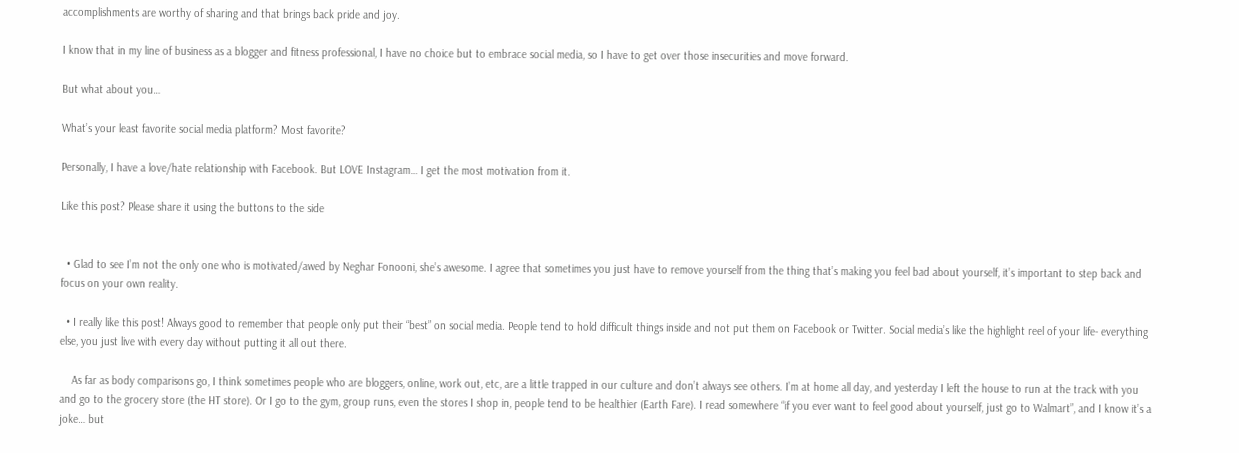accomplishments are worthy of sharing and that brings back pride and joy.

I know that in my line of business as a blogger and fitness professional, I have no choice but to embrace social media, so I have to get over those insecurities and move forward.

But what about you…

What’s your least favorite social media platform? Most favorite?

Personally, I have a love/hate relationship with Facebook. But LOVE Instagram… I get the most motivation from it.

Like this post? Please share it using the buttons to the side


  • Glad to see I’m not the only one who is motivated/awed by Neghar Fonooni, she’s awesome. I agree that sometimes you just have to remove yourself from the thing that’s making you feel bad about yourself, it’s important to step back and focus on your own reality.

  • I really like this post! Always good to remember that people only put their “best” on social media. People tend to hold difficult things inside and not put them on Facebook or Twitter. Social media’s like the highlight reel of your life- everything else, you just live with every day without putting it all out there.

    As far as body comparisons go, I think sometimes people who are bloggers, online, work out, etc, are a little trapped in our culture and don’t always see others. I’m at home all day, and yesterday I left the house to run at the track with you and go to the grocery store (the HT store). Or I go to the gym, group runs, even the stores I shop in, people tend to be healthier (Earth Fare). I read somewhere “if you ever want to feel good about yourself, just go to Walmart”, and I know it’s a joke… but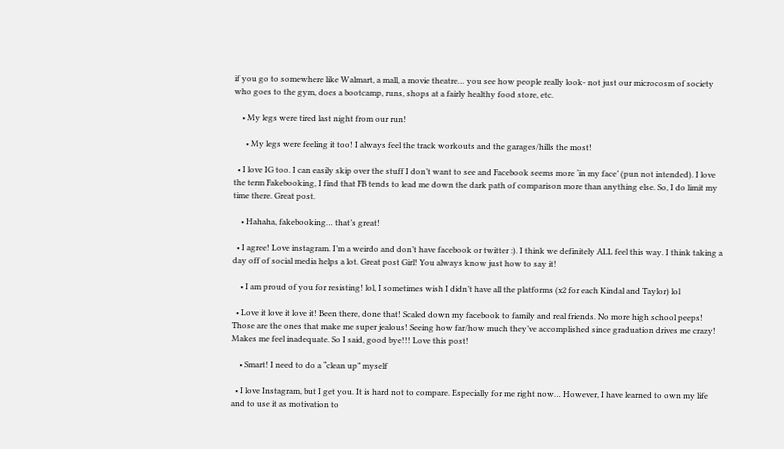if you go to somewhere like Walmart, a mall, a movie theatre… you see how people really look- not just our microcosm of society who goes to the gym, does a bootcamp, runs, shops at a fairly healthy food store, etc.

    • My legs were tired last night from our run!

      • My legs were feeling it too! I always feel the track workouts and the garages/hills the most!

  • I love IG too. I can easily skip over the stuff I don’t want to see and Facebook seems more ‘in my face’ (pun not intended). I love the term Fakebooking, I find that FB tends to lead me down the dark path of comparison more than anything else. So, I do limit my time there. Great post.

    • Hahaha, fakebooking… that’s great!

  • I agree! Love instagram. I’m a weirdo and don’t have facebook or twitter :). I think we definitely ALL feel this way. I think taking a day off of social media helps a lot. Great post Girl! You always know just how to say it!

    • I am proud of you for resisting! lol, I sometimes wish I didn’t have all the platforms (x2 for each Kindal and Taylor) lol

  • Love it love it love it! Been there, done that! Scaled down my facebook to family and real friends. No more high school peeps! Those are the ones that make me super jealous! Seeing how far/how much they’ve accomplished since graduation drives me crazy! Makes me feel inadequate. So I said, good bye!!! Love this post!

    • Smart! I need to do a “clean up” myself

  • I love Instagram, but I get you. It is hard not to compare. Especially for me right now… However, I have learned to own my life and to use it as motivation to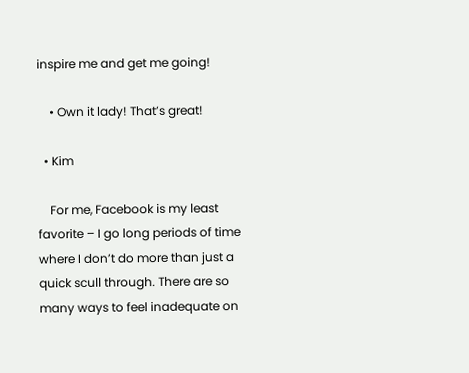inspire me and get me going!

    • Own it lady! That’s great!

  • Kim

    For me, Facebook is my least favorite – I go long periods of time where I don’t do more than just a quick scull through. There are so many ways to feel inadequate on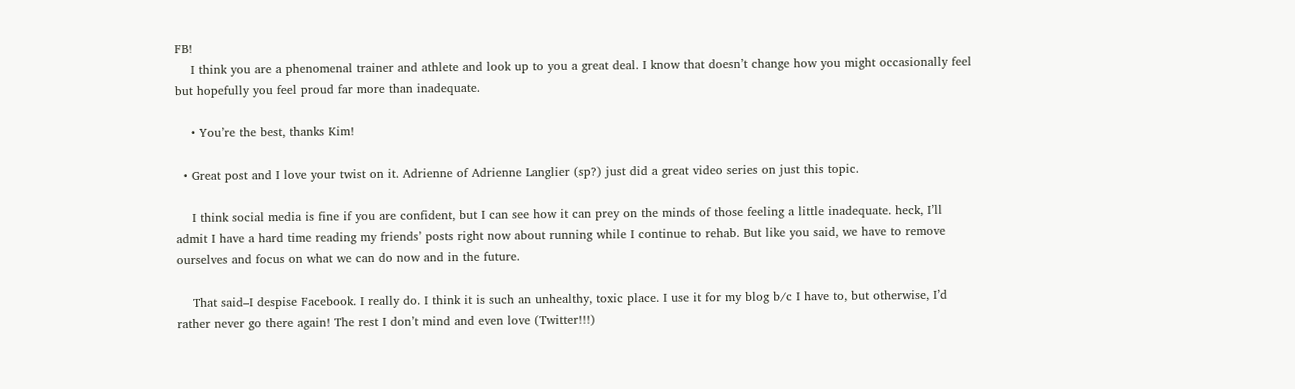FB!
    I think you are a phenomenal trainer and athlete and look up to you a great deal. I know that doesn’t change how you might occasionally feel but hopefully you feel proud far more than inadequate.

    • You’re the best, thanks Kim!

  • Great post and I love your twist on it. Adrienne of Adrienne Langlier (sp?) just did a great video series on just this topic.

    I think social media is fine if you are confident, but I can see how it can prey on the minds of those feeling a little inadequate. heck, I’ll admit I have a hard time reading my friends’ posts right now about running while I continue to rehab. But like you said, we have to remove ourselves and focus on what we can do now and in the future.

    That said–I despise Facebook. I really do. I think it is such an unhealthy, toxic place. I use it for my blog b/c I have to, but otherwise, I’d rather never go there again! The rest I don’t mind and even love (Twitter!!!)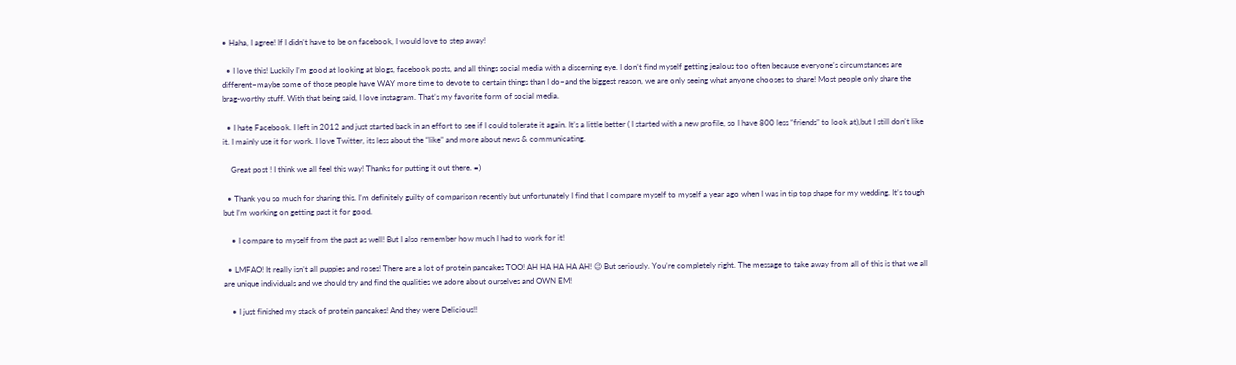• Haha, I agree! If I didn’t have to be on facebook, I would love to step away!

  • I love this! Luckily I’m good at looking at blogs, facebook posts, and all things social media with a discerning eye. I don’t find myself getting jealous too often because everyone’s circumstances are different–maybe some of those people have WAY more time to devote to certain things than I do–and the biggest reason, we are only seeing what anyone chooses to share! Most people only share the brag-worthy stuff. With that being said, I love instagram. That’s my favorite form of social media.

  • I hate Facebook. I left in 2012 and just started back in an effort to see if I could tolerate it again. It’s a little better ( I started with a new profile, so I have 800 less “friends” to look at),but I still don’t like it. I mainly use it for work. I love Twitter, its less about the “like” and more about news & communicating.

    Great post ! I think we all feel this way! Thanks for putting it out there. =)

  • Thank you so much for sharing this. I’m definitely guilty of comparison recently but unfortunately I find that I compare myself to myself a year ago when I was in tip top shape for my wedding. It’s tough but I’m working on getting past it for good.

    • I compare to myself from the past as well! But I also remember how much I had to work for it!

  • LMFAO! It really isn’t all puppies and roses! There are a lot of protein pancakes TOO! AH HA HA HA AH! 😉 But seriously. You’re completely right. The message to take away from all of this is that we all are unique individuals and we should try and find the qualities we adore about ourselves and OWN EM!

    • I just finished my stack of protein pancakes! And they were Delicious!!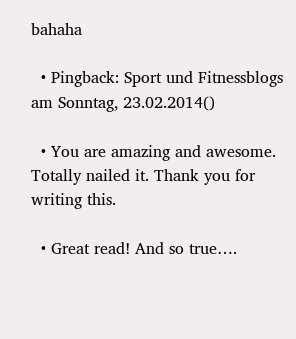bahaha

  • Pingback: Sport und Fitnessblogs am Sonntag, 23.02.2014()

  • You are amazing and awesome. Totally nailed it. Thank you for writing this.

  • Great read! And so true….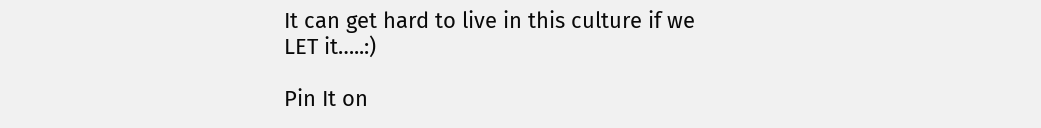It can get hard to live in this culture if we LET it…..:)

Pin It on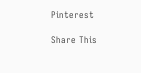Pinterest

Share This